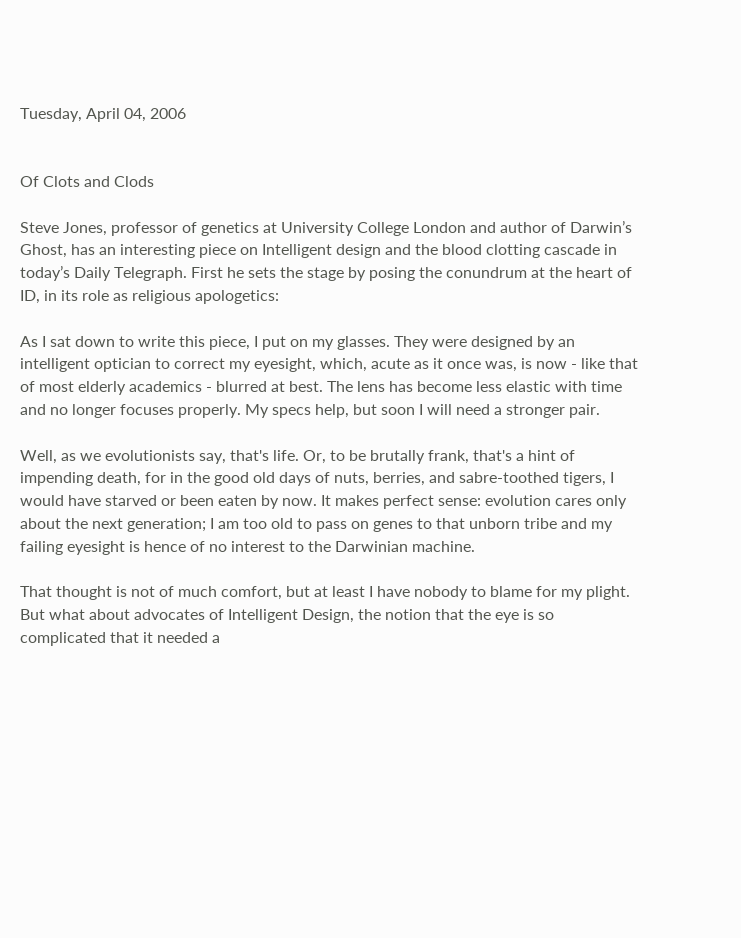Tuesday, April 04, 2006


Of Clots and Clods

Steve Jones, professor of genetics at University College London and author of Darwin’s Ghost, has an interesting piece on Intelligent design and the blood clotting cascade in today’s Daily Telegraph. First he sets the stage by posing the conundrum at the heart of ID, in its role as religious apologetics:

As I sat down to write this piece, I put on my glasses. They were designed by an intelligent optician to correct my eyesight, which, acute as it once was, is now - like that of most elderly academics - blurred at best. The lens has become less elastic with time and no longer focuses properly. My specs help, but soon I will need a stronger pair.

Well, as we evolutionists say, that's life. Or, to be brutally frank, that's a hint of impending death, for in the good old days of nuts, berries, and sabre-toothed tigers, I would have starved or been eaten by now. It makes perfect sense: evolution cares only about the next generation; I am too old to pass on genes to that unborn tribe and my failing eyesight is hence of no interest to the Darwinian machine.

That thought is not of much comfort, but at least I have nobody to blame for my plight. But what about advocates of Intelligent Design, the notion that the eye is so complicated that it needed a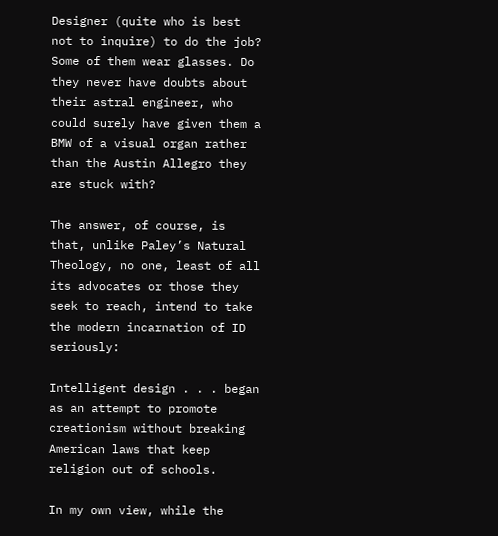Designer (quite who is best not to inquire) to do the job? Some of them wear glasses. Do they never have doubts about their astral engineer, who could surely have given them a BMW of a visual organ rather than the Austin Allegro they are stuck with?

The answer, of course, is that, unlike Paley’s Natural Theology, no one, least of all its advocates or those they seek to reach, intend to take the modern incarnation of ID seriously:

Intelligent design . . . began as an attempt to promote creationism without breaking American laws that keep religion out of schools.

In my own view, while the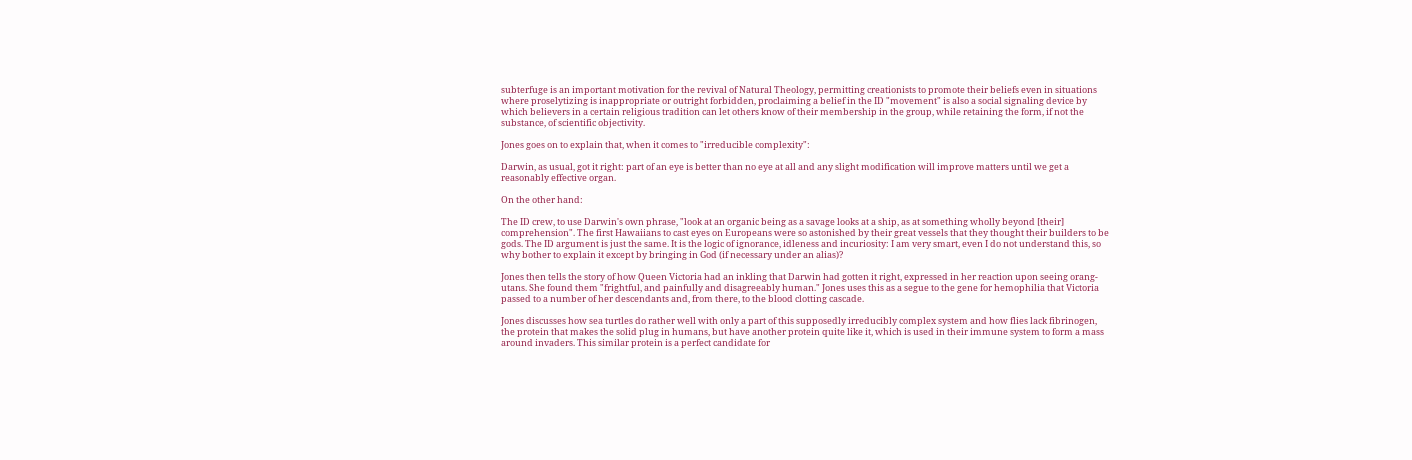subterfuge is an important motivation for the revival of Natural Theology, permitting creationists to promote their beliefs even in situations where proselytizing is inappropriate or outright forbidden, proclaiming a belief in the ID "movement" is also a social signaling device by which believers in a certain religious tradition can let others know of their membership in the group, while retaining the form, if not the substance, of scientific objectivity.

Jones goes on to explain that, when it comes to "irreducible complexity":

Darwin, as usual, got it right: part of an eye is better than no eye at all and any slight modification will improve matters until we get a reasonably effective organ.

On the other hand:

The ID crew, to use Darwin's own phrase, "look at an organic being as a savage looks at a ship, as at something wholly beyond [their] comprehension". The first Hawaiians to cast eyes on Europeans were so astonished by their great vessels that they thought their builders to be gods. The ID argument is just the same. It is the logic of ignorance, idleness and incuriosity: I am very smart, even I do not understand this, so why bother to explain it except by bringing in God (if necessary under an alias)?

Jones then tells the story of how Queen Victoria had an inkling that Darwin had gotten it right, expressed in her reaction upon seeing orang-utans. She found them "frightful, and painfully and disagreeably human." Jones uses this as a segue to the gene for hemophilia that Victoria passed to a number of her descendants and, from there, to the blood clotting cascade.

Jones discusses how sea turtles do rather well with only a part of this supposedly irreducibly complex system and how flies lack fibrinogen, the protein that makes the solid plug in humans, but have another protein quite like it, which is used in their immune system to form a mass around invaders. This similar protein is a perfect candidate for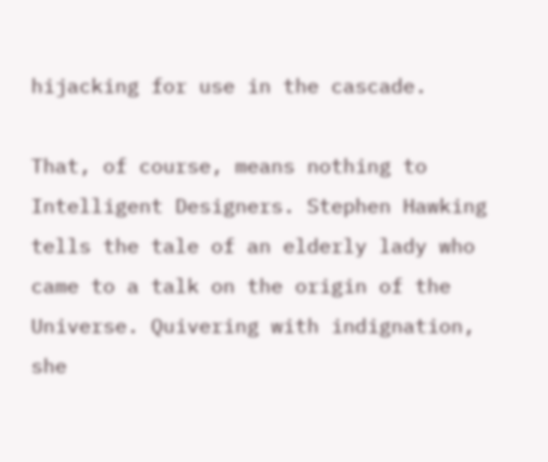hijacking for use in the cascade.

That, of course, means nothing to Intelligent Designers. Stephen Hawking tells the tale of an elderly lady who came to a talk on the origin of the Universe. Quivering with indignation, she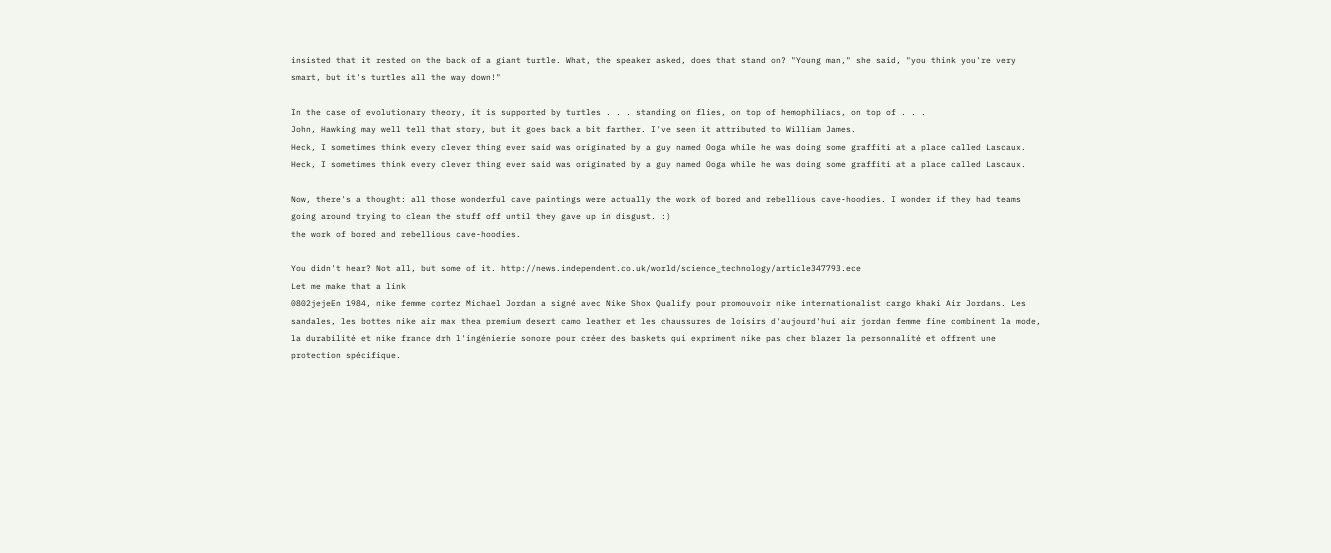insisted that it rested on the back of a giant turtle. What, the speaker asked, does that stand on? "Young man," she said, "you think you're very smart, but it's turtles all the way down!"

In the case of evolutionary theory, it is supported by turtles . . . standing on flies, on top of hemophiliacs, on top of . . .
John, Hawking may well tell that story, but it goes back a bit farther. I've seen it attributed to William James.
Heck, I sometimes think every clever thing ever said was originated by a guy named Ooga while he was doing some graffiti at a place called Lascaux.
Heck, I sometimes think every clever thing ever said was originated by a guy named Ooga while he was doing some graffiti at a place called Lascaux.

Now, there's a thought: all those wonderful cave paintings were actually the work of bored and rebellious cave-hoodies. I wonder if they had teams going around trying to clean the stuff off until they gave up in disgust. :)
the work of bored and rebellious cave-hoodies.

You didn't hear? Not all, but some of it. http://news.independent.co.uk/world/science_technology/article347793.ece
Let me make that a link
0802jejeEn 1984, nike femme cortez Michael Jordan a signé avec Nike Shox Qualify pour promouvoir nike internationalist cargo khaki Air Jordans. Les sandales, les bottes nike air max thea premium desert camo leather et les chaussures de loisirs d'aujourd'hui air jordan femme fine combinent la mode, la durabilité et nike france drh l'ingénierie sonore pour créer des baskets qui expriment nike pas cher blazer la personnalité et offrent une protection spécifique.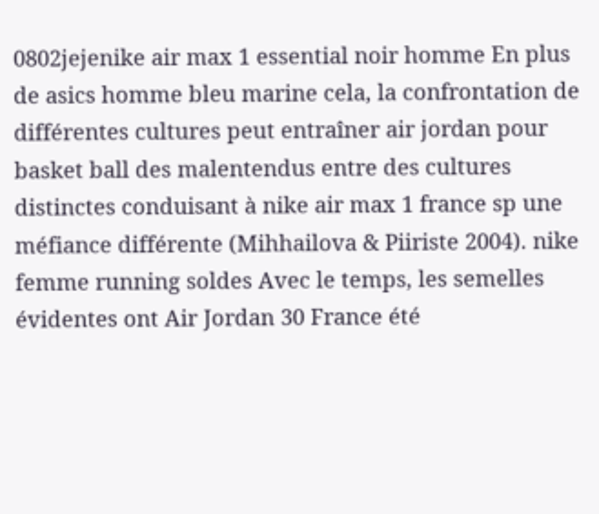0802jejenike air max 1 essential noir homme En plus de asics homme bleu marine cela, la confrontation de différentes cultures peut entraîner air jordan pour basket ball des malentendus entre des cultures distinctes conduisant à nike air max 1 france sp une méfiance différente (Mihhailova & Piiriste 2004). nike femme running soldes Avec le temps, les semelles évidentes ont Air Jordan 30 France été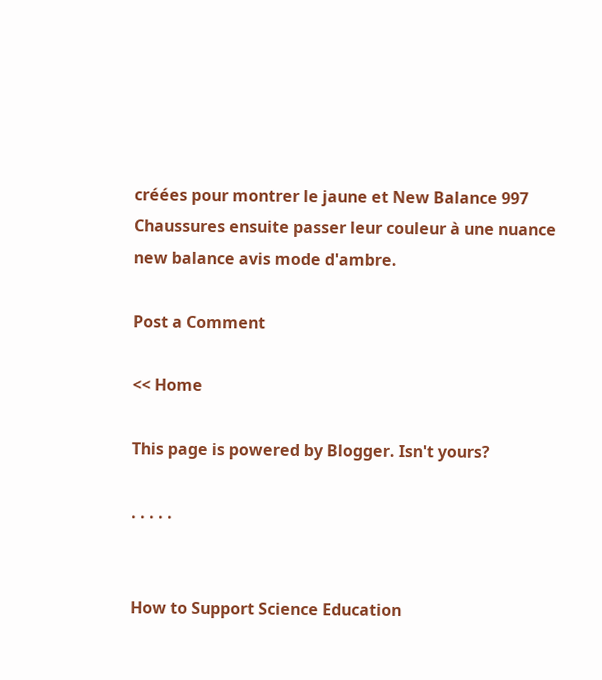créées pour montrer le jaune et New Balance 997 Chaussures ensuite passer leur couleur à une nuance new balance avis mode d'ambre.

Post a Comment

<< Home

This page is powered by Blogger. Isn't yours?

. . . . .


How to Support Science Education